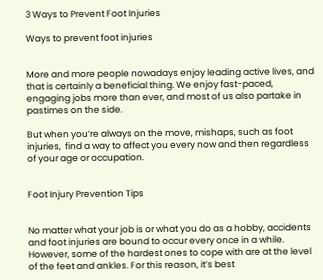3 Ways to Prevent Foot Injuries

Ways to prevent foot injuries


More and more people nowadays enjoy leading active lives, and that is certainly a beneficial thing. We enjoy fast-paced, engaging jobs more than ever, and most of us also partake in pastimes on the side.

But when you’re always on the move, mishaps, such as foot injuries,  find a way to affect you every now and then regardless of your age or occupation.


Foot Injury Prevention Tips


No matter what your job is or what you do as a hobby, accidents and foot injuries are bound to occur every once in a while. However, some of the hardest ones to cope with are at the level of the feet and ankles. For this reason, it’s best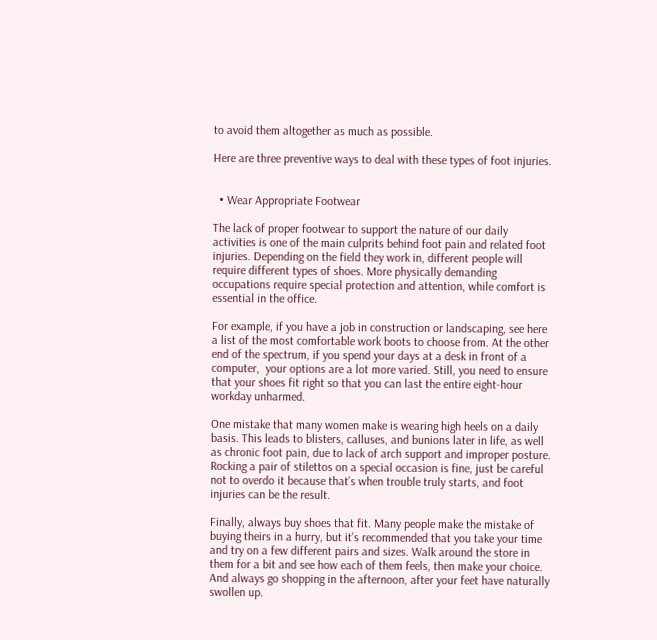to avoid them altogether as much as possible.

Here are three preventive ways to deal with these types of foot injuries.


  • Wear Appropriate Footwear

The lack of proper footwear to support the nature of our daily activities is one of the main culprits behind foot pain and related foot injuries. Depending on the field they work in, different people will require different types of shoes. More physically demanding occupations require special protection and attention, while comfort is essential in the office.

For example, if you have a job in construction or landscaping, see here a list of the most comfortable work boots to choose from. At the other end of the spectrum, if you spend your days at a desk in front of a computer,  your options are a lot more varied. Still, you need to ensure that your shoes fit right so that you can last the entire eight-hour workday unharmed.

One mistake that many women make is wearing high heels on a daily basis. This leads to blisters, calluses, and bunions later in life, as well as chronic foot pain, due to lack of arch support and improper posture. Rocking a pair of stilettos on a special occasion is fine, just be careful not to overdo it because that’s when trouble truly starts, and foot injuries can be the result.

Finally, always buy shoes that fit. Many people make the mistake of buying theirs in a hurry, but it’s recommended that you take your time and try on a few different pairs and sizes. Walk around the store in them for a bit and see how each of them feels, then make your choice. And always go shopping in the afternoon, after your feet have naturally swollen up.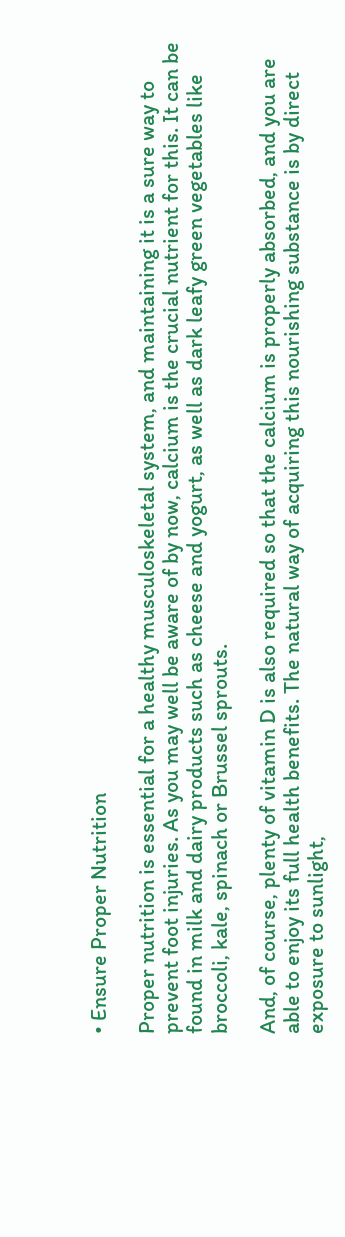• Ensure Proper Nutrition

Proper nutrition is essential for a healthy musculoskeletal system, and maintaining it is a sure way to prevent foot injuries. As you may well be aware of by now, calcium is the crucial nutrient for this. It can be found in milk and dairy products such as cheese and yogurt, as well as dark leafy green vegetables like broccoli, kale, spinach or Brussel sprouts.

And, of course, plenty of vitamin D is also required so that the calcium is properly absorbed, and you are able to enjoy its full health benefits. The natural way of acquiring this nourishing substance is by direct exposure to sunlight,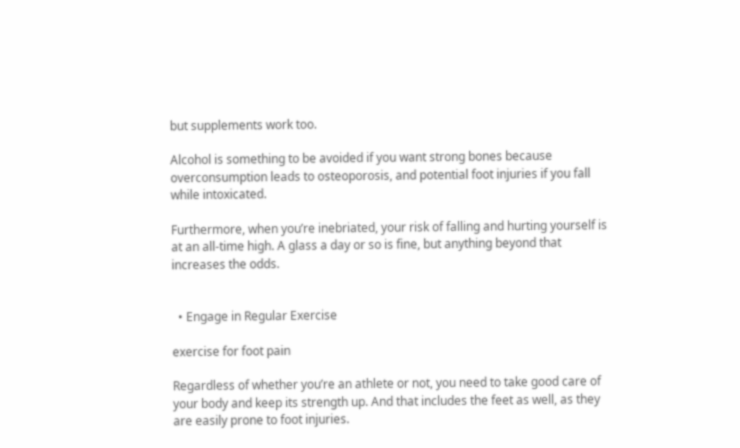but supplements work too.

Alcohol is something to be avoided if you want strong bones because overconsumption leads to osteoporosis, and potential foot injuries if you fall while intoxicated.

Furthermore, when you’re inebriated, your risk of falling and hurting yourself is at an all-time high. A glass a day or so is fine, but anything beyond that increases the odds.


  • Engage in Regular Exercise

exercise for foot pain

Regardless of whether you’re an athlete or not, you need to take good care of your body and keep its strength up. And that includes the feet as well, as they are easily prone to foot injuries.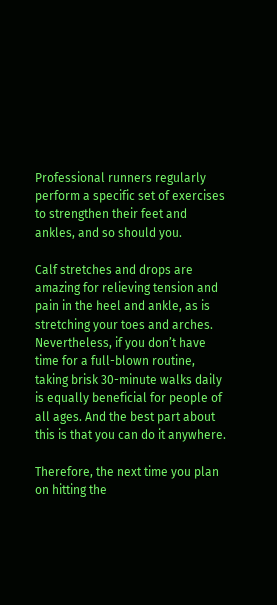Professional runners regularly perform a specific set of exercises to strengthen their feet and ankles, and so should you.

Calf stretches and drops are amazing for relieving tension and pain in the heel and ankle, as is stretching your toes and arches. Nevertheless, if you don’t have time for a full-blown routine, taking brisk 30-minute walks daily is equally beneficial for people of all ages. And the best part about this is that you can do it anywhere.

Therefore, the next time you plan on hitting the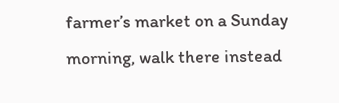farmer’s market on a Sunday morning, walk there instead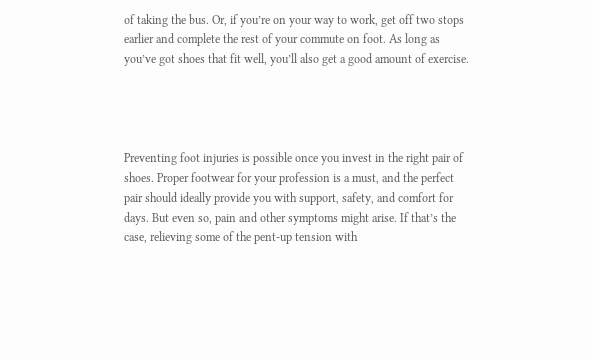of taking the bus. Or, if you’re on your way to work, get off two stops earlier and complete the rest of your commute on foot. As long as you’ve got shoes that fit well, you’ll also get a good amount of exercise.




Preventing foot injuries is possible once you invest in the right pair of shoes. Proper footwear for your profession is a must, and the perfect pair should ideally provide you with support, safety, and comfort for days. But even so, pain and other symptoms might arise. If that’s the case, relieving some of the pent-up tension with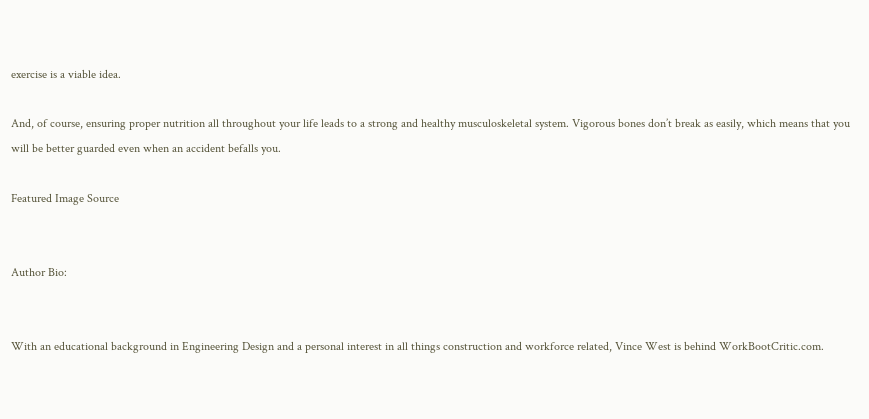exercise is a viable idea.

And, of course, ensuring proper nutrition all throughout your life leads to a strong and healthy musculoskeletal system. Vigorous bones don’t break as easily, which means that you will be better guarded even when an accident befalls you.

Featured Image Source


Author Bio:


With an educational background in Engineering Design and a personal interest in all things construction and workforce related, Vince West is behind WorkBootCritic.com.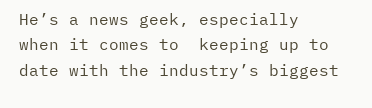He’s a news geek, especially when it comes to  keeping up to date with the industry’s biggest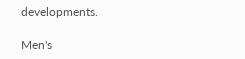developments.

Men's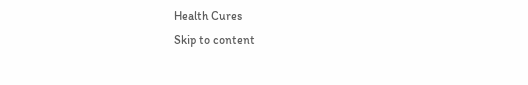Health Cures
Skip to content